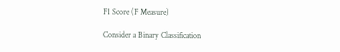F1 Score (F Measure)

Consider a Binary Classification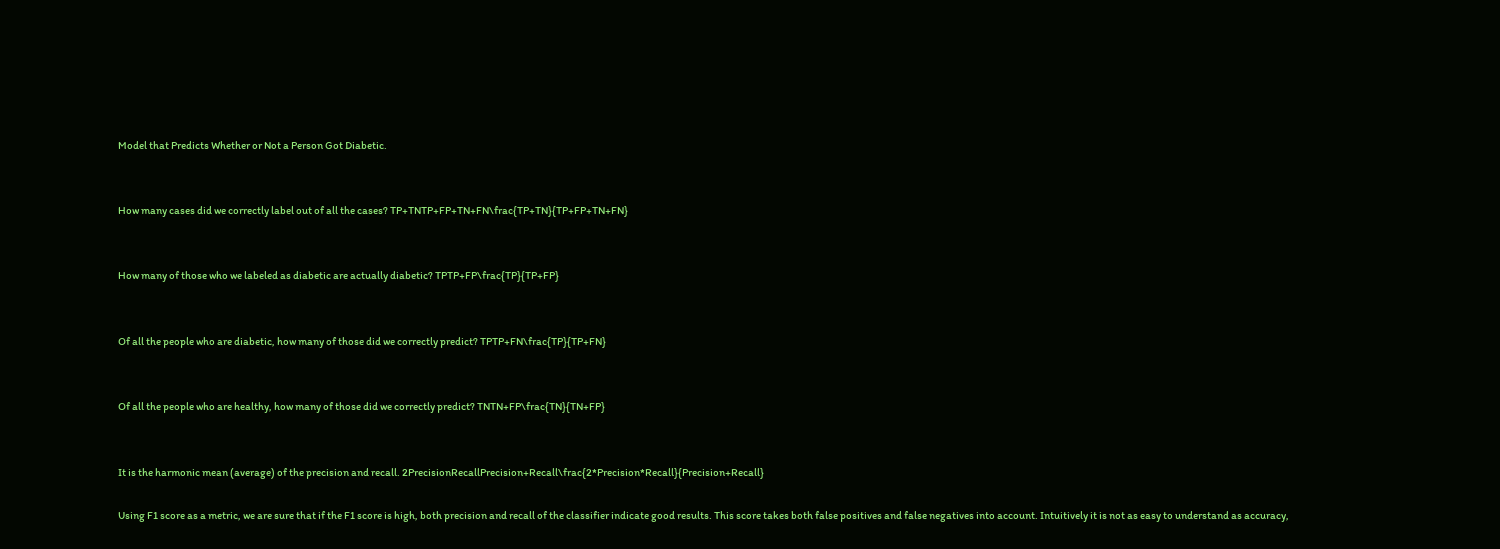Model that Predicts Whether or Not a Person Got Diabetic.


How many cases did we correctly label out of all the cases? TP+TNTP+FP+TN+FN\frac{TP+TN}{TP+FP+TN+FN}


How many of those who we labeled as diabetic are actually diabetic? TPTP+FP\frac{TP}{TP+FP}


Of all the people who are diabetic, how many of those did we correctly predict? TPTP+FN\frac{TP}{TP+FN}


Of all the people who are healthy, how many of those did we correctly predict? TNTN+FP\frac{TN}{TN+FP}


It is the harmonic mean (average) of the precision and recall. 2PrecisionRecallPrecision+Recall\frac{2*Precision*Recall}{Precision+Recall}

Using F1 score as a metric, we are sure that if the F1 score is high, both precision and recall of the classifier indicate good results. This score takes both false positives and false negatives into account. Intuitively it is not as easy to understand as accuracy,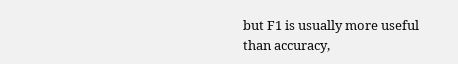but F1 is usually more useful than accuracy,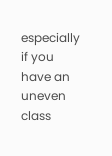especially if you have an uneven class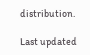distribution.

Last updated